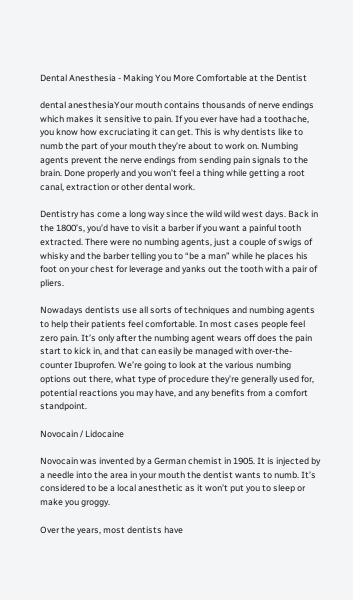Dental Anesthesia - Making You More Comfortable at the Dentist

dental anesthesiaYour mouth contains thousands of nerve endings which makes it sensitive to pain. If you ever have had a toothache, you know how excruciating it can get. This is why dentists like to numb the part of your mouth they’re about to work on. Numbing agents prevent the nerve endings from sending pain signals to the brain. Done properly and you won’t feel a thing while getting a root canal, extraction or other dental work.

Dentistry has come a long way since the wild wild west days. Back in the 1800’s, you’d have to visit a barber if you want a painful tooth extracted. There were no numbing agents, just a couple of swigs of whisky and the barber telling you to “be a man” while he places his foot on your chest for leverage and yanks out the tooth with a pair of pliers.

Nowadays dentists use all sorts of techniques and numbing agents to help their patients feel comfortable. In most cases people feel zero pain. It’s only after the numbing agent wears off does the pain start to kick in, and that can easily be managed with over-the-counter Ibuprofen. We’re going to look at the various numbing options out there, what type of procedure they’re generally used for, potential reactions you may have, and any benefits from a comfort standpoint.

Novocain / Lidocaine

Novocain was invented by a German chemist in 1905. It is injected by a needle into the area in your mouth the dentist wants to numb. It’s considered to be a local anesthetic as it won’t put you to sleep or make you groggy.

Over the years, most dentists have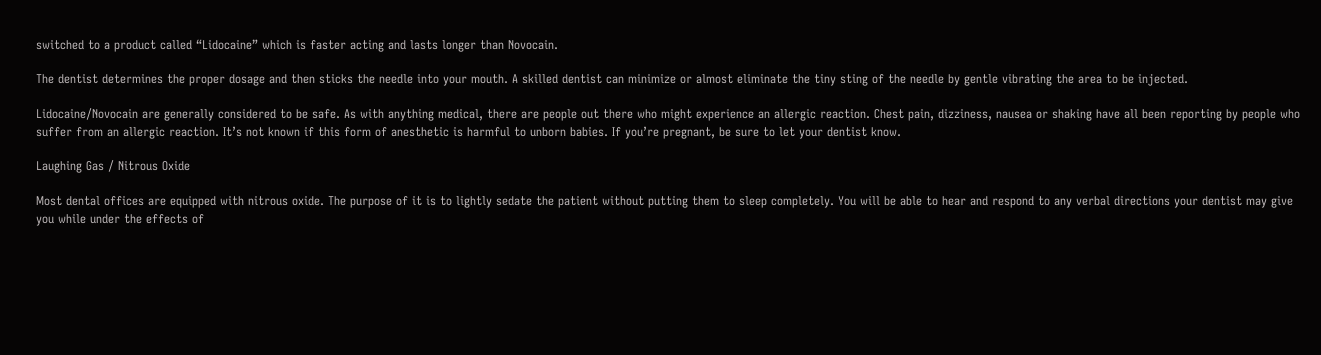switched to a product called “Lidocaine” which is faster acting and lasts longer than Novocain.

The dentist determines the proper dosage and then sticks the needle into your mouth. A skilled dentist can minimize or almost eliminate the tiny sting of the needle by gentle vibrating the area to be injected.

Lidocaine/Novocain are generally considered to be safe. As with anything medical, there are people out there who might experience an allergic reaction. Chest pain, dizziness, nausea or shaking have all been reporting by people who suffer from an allergic reaction. It’s not known if this form of anesthetic is harmful to unborn babies. If you’re pregnant, be sure to let your dentist know.

Laughing Gas / Nitrous Oxide

Most dental offices are equipped with nitrous oxide. The purpose of it is to lightly sedate the patient without putting them to sleep completely. You will be able to hear and respond to any verbal directions your dentist may give you while under the effects of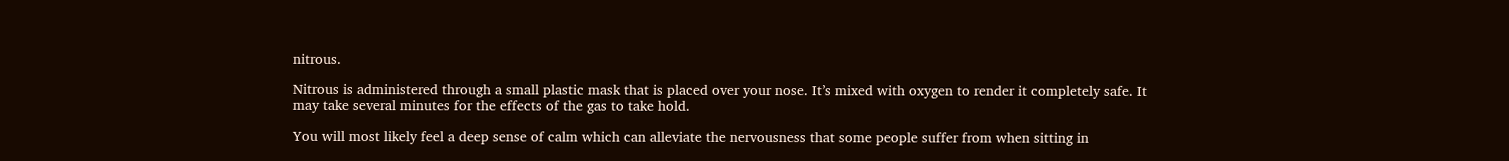nitrous.

Nitrous is administered through a small plastic mask that is placed over your nose. It’s mixed with oxygen to render it completely safe. It may take several minutes for the effects of the gas to take hold.

You will most likely feel a deep sense of calm which can alleviate the nervousness that some people suffer from when sitting in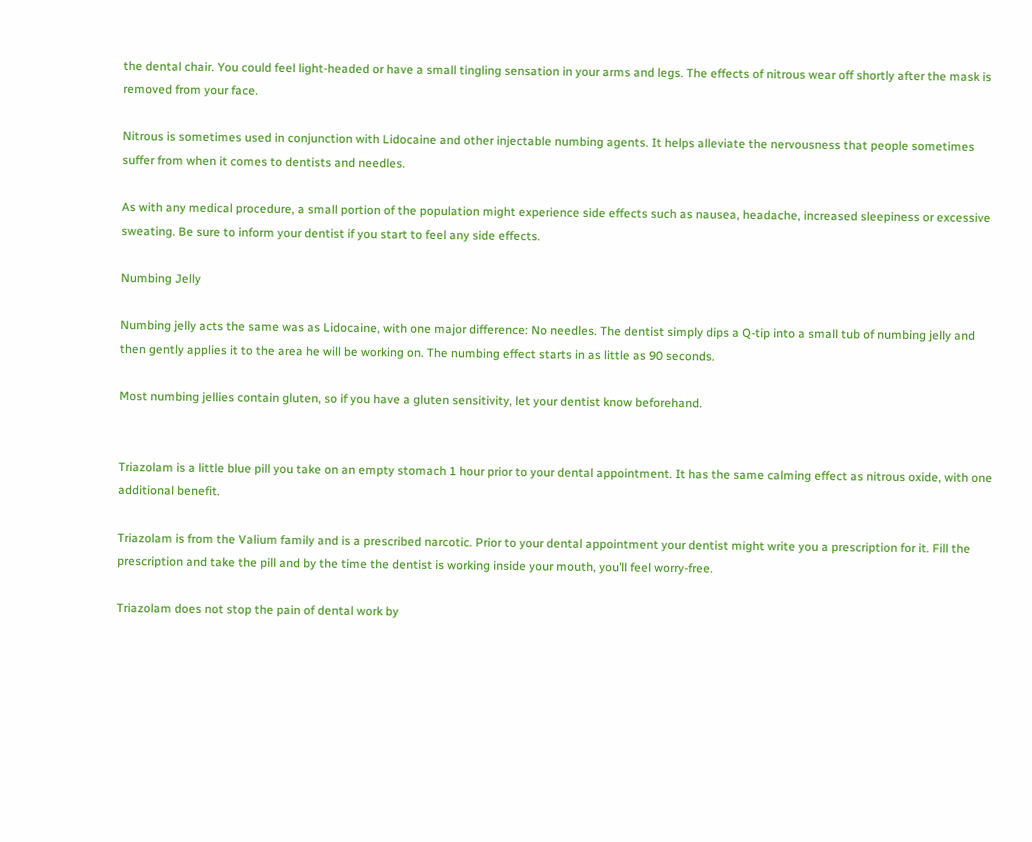the dental chair. You could feel light-headed or have a small tingling sensation in your arms and legs. The effects of nitrous wear off shortly after the mask is removed from your face.

Nitrous is sometimes used in conjunction with Lidocaine and other injectable numbing agents. It helps alleviate the nervousness that people sometimes suffer from when it comes to dentists and needles.

As with any medical procedure, a small portion of the population might experience side effects such as nausea, headache, increased sleepiness or excessive sweating. Be sure to inform your dentist if you start to feel any side effects.

Numbing Jelly

Numbing jelly acts the same was as Lidocaine, with one major difference: No needles. The dentist simply dips a Q-tip into a small tub of numbing jelly and then gently applies it to the area he will be working on. The numbing effect starts in as little as 90 seconds.

Most numbing jellies contain gluten, so if you have a gluten sensitivity, let your dentist know beforehand.


Triazolam is a little blue pill you take on an empty stomach 1 hour prior to your dental appointment. It has the same calming effect as nitrous oxide, with one additional benefit.

Triazolam is from the Valium family and is a prescribed narcotic. Prior to your dental appointment your dentist might write you a prescription for it. Fill the prescription and take the pill and by the time the dentist is working inside your mouth, you’ll feel worry-free.

Triazolam does not stop the pain of dental work by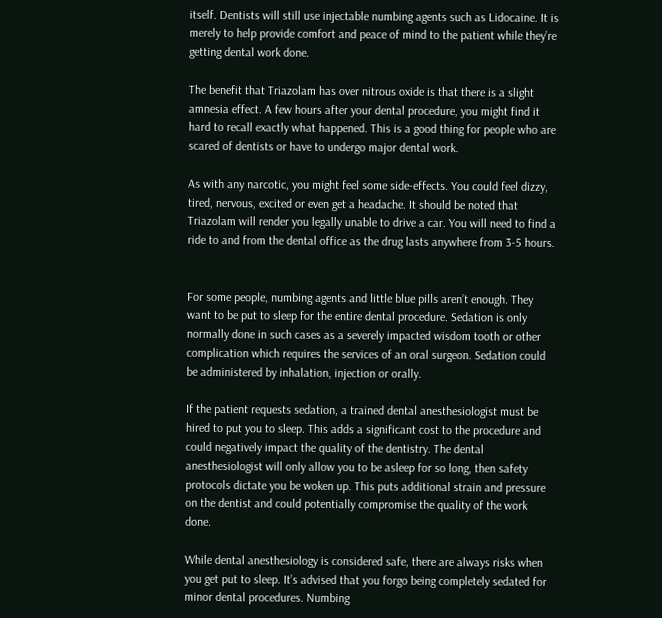itself. Dentists will still use injectable numbing agents such as Lidocaine. It is merely to help provide comfort and peace of mind to the patient while they’re getting dental work done.

The benefit that Triazolam has over nitrous oxide is that there is a slight amnesia effect. A few hours after your dental procedure, you might find it hard to recall exactly what happened. This is a good thing for people who are scared of dentists or have to undergo major dental work.

As with any narcotic, you might feel some side-effects. You could feel dizzy, tired, nervous, excited or even get a headache. It should be noted that Triazolam will render you legally unable to drive a car. You will need to find a ride to and from the dental office as the drug lasts anywhere from 3-5 hours.


For some people, numbing agents and little blue pills aren’t enough. They want to be put to sleep for the entire dental procedure. Sedation is only normally done in such cases as a severely impacted wisdom tooth or other complication which requires the services of an oral surgeon. Sedation could be administered by inhalation, injection or orally.

If the patient requests sedation, a trained dental anesthesiologist must be hired to put you to sleep. This adds a significant cost to the procedure and could negatively impact the quality of the dentistry. The dental anesthesiologist will only allow you to be asleep for so long, then safety protocols dictate you be woken up. This puts additional strain and pressure on the dentist and could potentially compromise the quality of the work done.

While dental anesthesiology is considered safe, there are always risks when you get put to sleep. It’s advised that you forgo being completely sedated for minor dental procedures. Numbing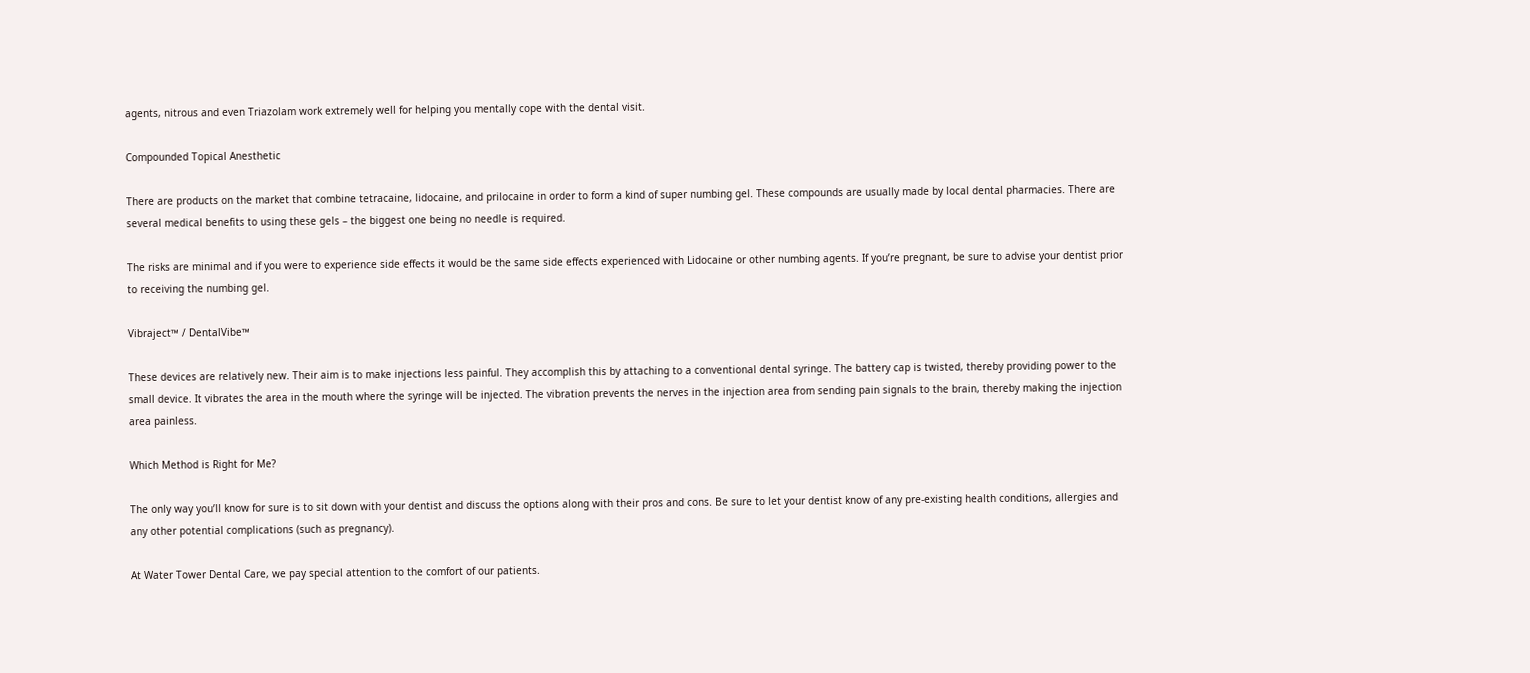agents, nitrous and even Triazolam work extremely well for helping you mentally cope with the dental visit.

Compounded Topical Anesthetic

There are products on the market that combine tetracaine, lidocaine, and prilocaine in order to form a kind of super numbing gel. These compounds are usually made by local dental pharmacies. There are several medical benefits to using these gels – the biggest one being no needle is required.

The risks are minimal and if you were to experience side effects it would be the same side effects experienced with Lidocaine or other numbing agents. If you’re pregnant, be sure to advise your dentist prior to receiving the numbing gel.

Vibraject™ / DentalVibe™

These devices are relatively new. Their aim is to make injections less painful. They accomplish this by attaching to a conventional dental syringe. The battery cap is twisted, thereby providing power to the small device. It vibrates the area in the mouth where the syringe will be injected. The vibration prevents the nerves in the injection area from sending pain signals to the brain, thereby making the injection area painless.

Which Method is Right for Me?

The only way you’ll know for sure is to sit down with your dentist and discuss the options along with their pros and cons. Be sure to let your dentist know of any pre-existing health conditions, allergies and any other potential complications (such as pregnancy).

At Water Tower Dental Care, we pay special attention to the comfort of our patients.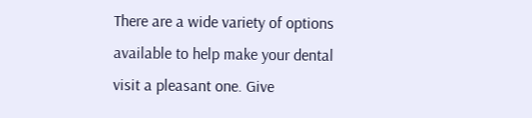There are a wide variety of options available to help make your dental visit a pleasant one. Give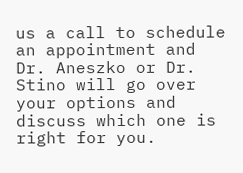us a call to schedule an appointment and Dr. Aneszko or Dr. Stino will go over your options and discuss which one is right for you.